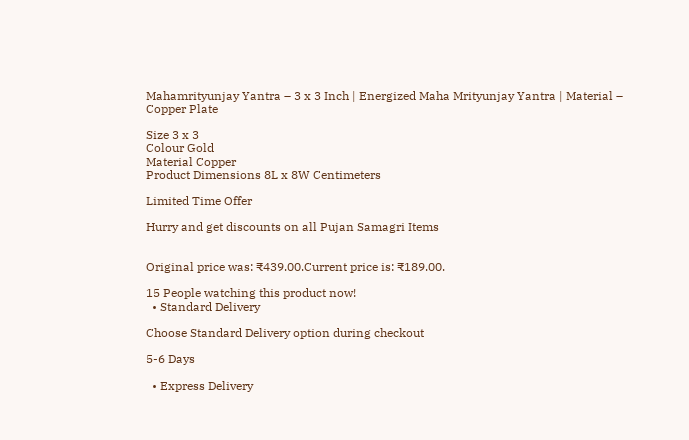Mahamrityunjay Yantra – 3 x 3 Inch | Energized Maha Mrityunjay Yantra | Material – Copper Plate

Size 3 x 3
Colour Gold
Material Copper
Product Dimensions 8L x 8W Centimeters

Limited Time Offer

Hurry and get discounts on all Pujan Samagri Items


Original price was: ₹439.00.Current price is: ₹189.00.

15 People watching this product now!
  • Standard Delivery

Choose Standard Delivery option during checkout

5-6 Days

  • Express Delivery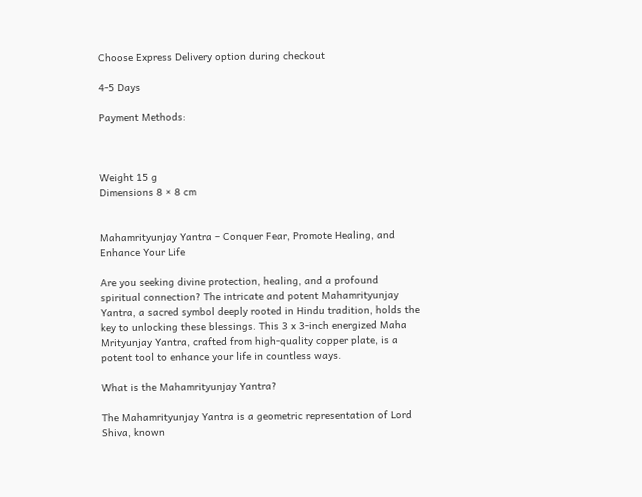Choose Express Delivery option during checkout

4-5 Days

Payment Methods:



Weight 15 g
Dimensions 8 × 8 cm


Mahamrityunjay Yantra – Conquer Fear, Promote Healing, and Enhance Your Life

Are you seeking divine protection, healing, and a profound spiritual connection? The intricate and potent Mahamrityunjay Yantra, a sacred symbol deeply rooted in Hindu tradition, holds the key to unlocking these blessings. This 3 x 3-inch energized Maha Mrityunjay Yantra, crafted from high-quality copper plate, is a potent tool to enhance your life in countless ways.

What is the Mahamrityunjay Yantra?

The Mahamrityunjay Yantra is a geometric representation of Lord Shiva, known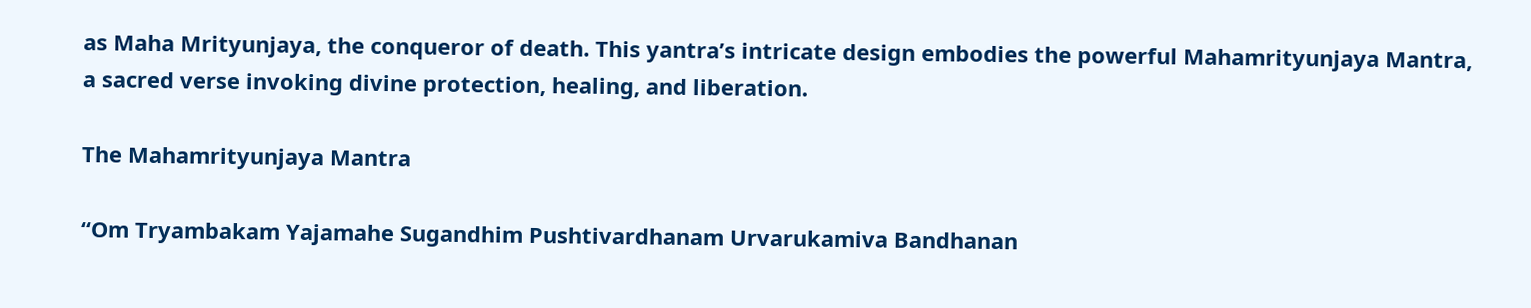as Maha Mrityunjaya, the conqueror of death. This yantra’s intricate design embodies the powerful Mahamrityunjaya Mantra, a sacred verse invoking divine protection, healing, and liberation.

The Mahamrityunjaya Mantra

“Om Tryambakam Yajamahe Sugandhim Pushtivardhanam Urvarukamiva Bandhanan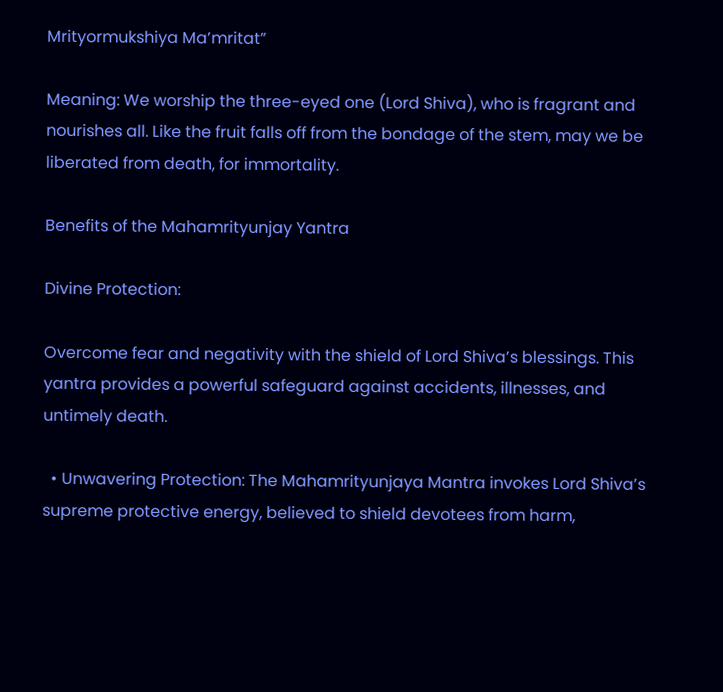Mrityormukshiya Ma’mritat”

Meaning: We worship the three-eyed one (Lord Shiva), who is fragrant and nourishes all. Like the fruit falls off from the bondage of the stem, may we be liberated from death, for immortality.

Benefits of the Mahamrityunjay Yantra

Divine Protection:

Overcome fear and negativity with the shield of Lord Shiva’s blessings. This yantra provides a powerful safeguard against accidents, illnesses, and untimely death.

  • Unwavering Protection: The Mahamrityunjaya Mantra invokes Lord Shiva’s supreme protective energy, believed to shield devotees from harm,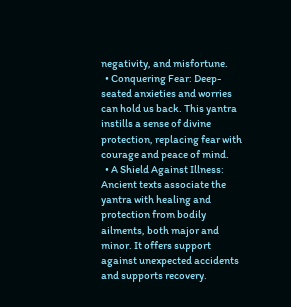negativity, and misfortune.
  • Conquering Fear: Deep-seated anxieties and worries can hold us back. This yantra instills a sense of divine protection, replacing fear with courage and peace of mind.
  • A Shield Against Illness: Ancient texts associate the yantra with healing and protection from bodily ailments, both major and minor. It offers support against unexpected accidents and supports recovery.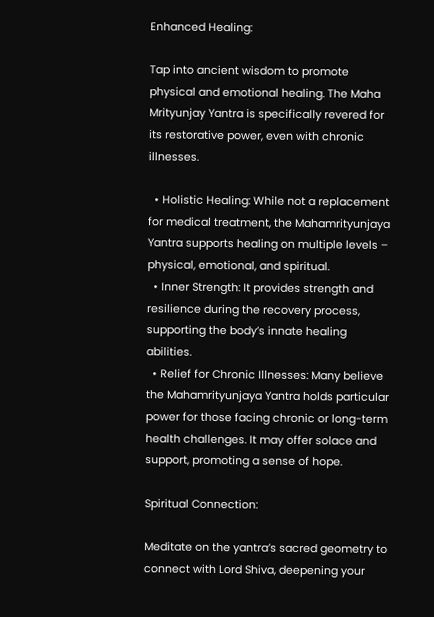Enhanced Healing:

Tap into ancient wisdom to promote physical and emotional healing. The Maha Mrityunjay Yantra is specifically revered for its restorative power, even with chronic illnesses.

  • Holistic Healing: While not a replacement for medical treatment, the Mahamrityunjaya Yantra supports healing on multiple levels – physical, emotional, and spiritual.
  • Inner Strength: It provides strength and resilience during the recovery process, supporting the body’s innate healing abilities.
  • Relief for Chronic Illnesses: Many believe the Mahamrityunjaya Yantra holds particular power for those facing chronic or long-term health challenges. It may offer solace and support, promoting a sense of hope.

Spiritual Connection:

Meditate on the yantra’s sacred geometry to connect with Lord Shiva, deepening your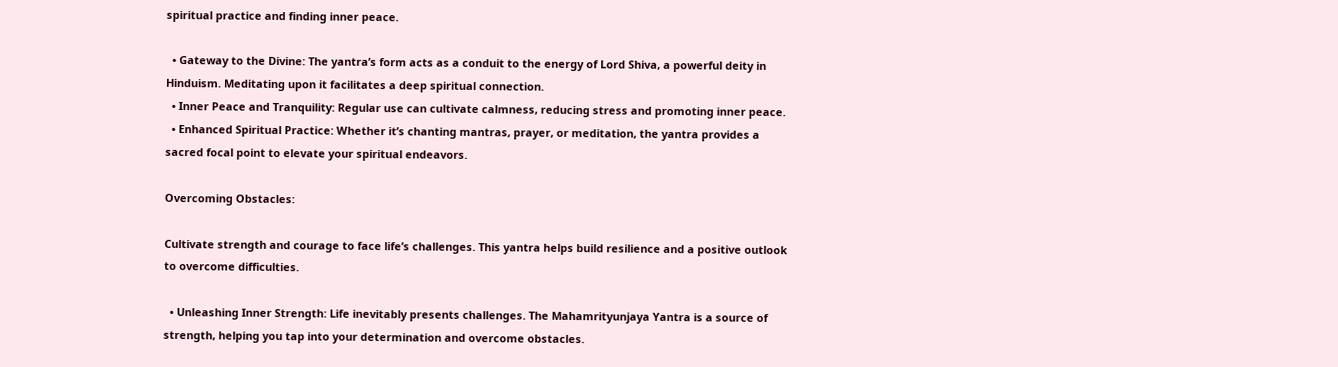spiritual practice and finding inner peace.

  • Gateway to the Divine: The yantra’s form acts as a conduit to the energy of Lord Shiva, a powerful deity in Hinduism. Meditating upon it facilitates a deep spiritual connection.
  • Inner Peace and Tranquility: Regular use can cultivate calmness, reducing stress and promoting inner peace.
  • Enhanced Spiritual Practice: Whether it’s chanting mantras, prayer, or meditation, the yantra provides a sacred focal point to elevate your spiritual endeavors.

Overcoming Obstacles:

Cultivate strength and courage to face life’s challenges. This yantra helps build resilience and a positive outlook to overcome difficulties.

  • Unleashing Inner Strength: Life inevitably presents challenges. The Mahamrityunjaya Yantra is a source of strength, helping you tap into your determination and overcome obstacles.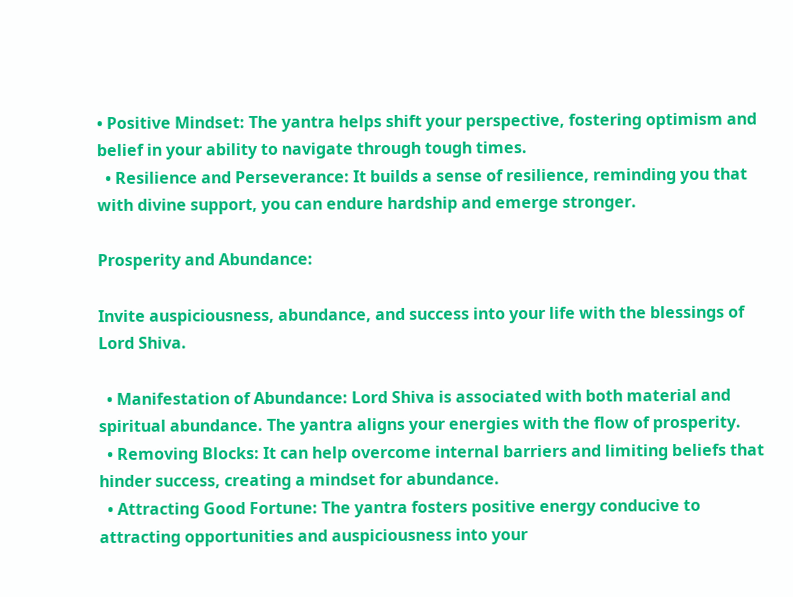• Positive Mindset: The yantra helps shift your perspective, fostering optimism and belief in your ability to navigate through tough times.
  • Resilience and Perseverance: It builds a sense of resilience, reminding you that with divine support, you can endure hardship and emerge stronger.

Prosperity and Abundance:

Invite auspiciousness, abundance, and success into your life with the blessings of Lord Shiva.

  • Manifestation of Abundance: Lord Shiva is associated with both material and spiritual abundance. The yantra aligns your energies with the flow of prosperity.
  • Removing Blocks: It can help overcome internal barriers and limiting beliefs that hinder success, creating a mindset for abundance.
  • Attracting Good Fortune: The yantra fosters positive energy conducive to attracting opportunities and auspiciousness into your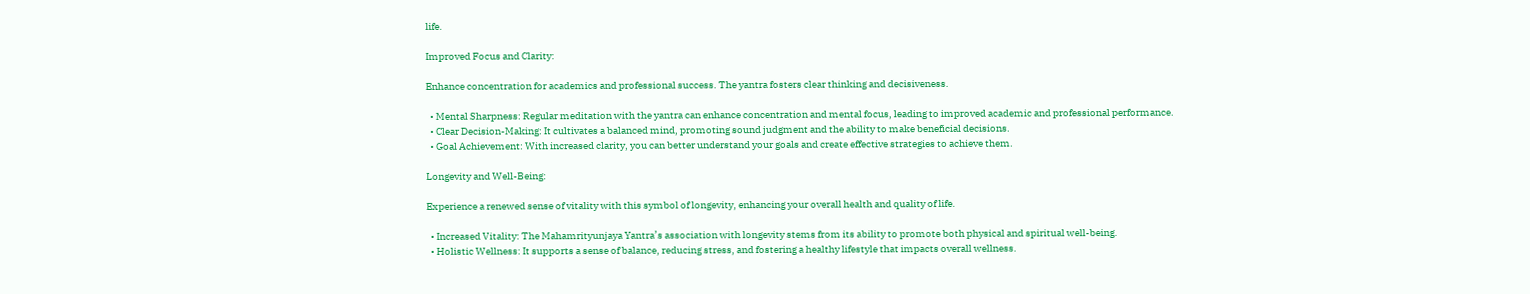life.

Improved Focus and Clarity:

Enhance concentration for academics and professional success. The yantra fosters clear thinking and decisiveness.

  • Mental Sharpness: Regular meditation with the yantra can enhance concentration and mental focus, leading to improved academic and professional performance.
  • Clear Decision-Making: It cultivates a balanced mind, promoting sound judgment and the ability to make beneficial decisions.
  • Goal Achievement: With increased clarity, you can better understand your goals and create effective strategies to achieve them.

Longevity and Well-Being:

Experience a renewed sense of vitality with this symbol of longevity, enhancing your overall health and quality of life.

  • Increased Vitality: The Mahamrityunjaya Yantra’s association with longevity stems from its ability to promote both physical and spiritual well-being.
  • Holistic Wellness: It supports a sense of balance, reducing stress, and fostering a healthy lifestyle that impacts overall wellness.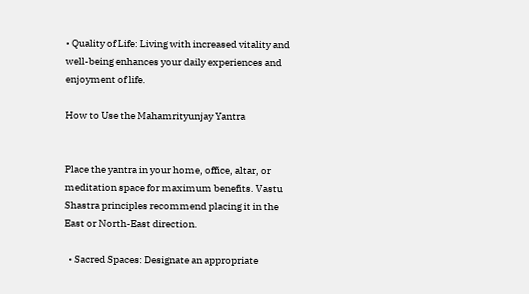• Quality of Life: Living with increased vitality and well-being enhances your daily experiences and enjoyment of life.

How to Use the Mahamrityunjay Yantra


Place the yantra in your home, office, altar, or meditation space for maximum benefits. Vastu Shastra principles recommend placing it in the East or North-East direction.

  • Sacred Spaces: Designate an appropriate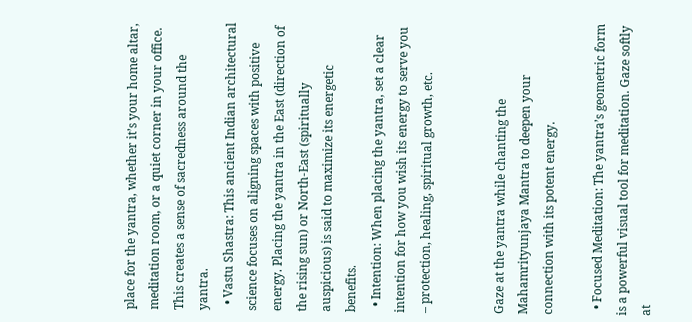place for the yantra, whether it’s your home altar, meditation room, or a quiet corner in your office. This creates a sense of sacredness around the yantra.
  • Vastu Shastra: This ancient Indian architectural science focuses on aligning spaces with positive energy. Placing the yantra in the East (direction of the rising sun) or North-East (spiritually auspicious) is said to maximize its energetic benefits.
  • Intention: When placing the yantra, set a clear intention for how you wish its energy to serve you – protection, healing, spiritual growth, etc.


Gaze at the yantra while chanting the Mahamrityunjaya Mantra to deepen your connection with its potent energy.

  • Focused Meditation: The yantra’s geometric form is a powerful visual tool for meditation. Gaze softly at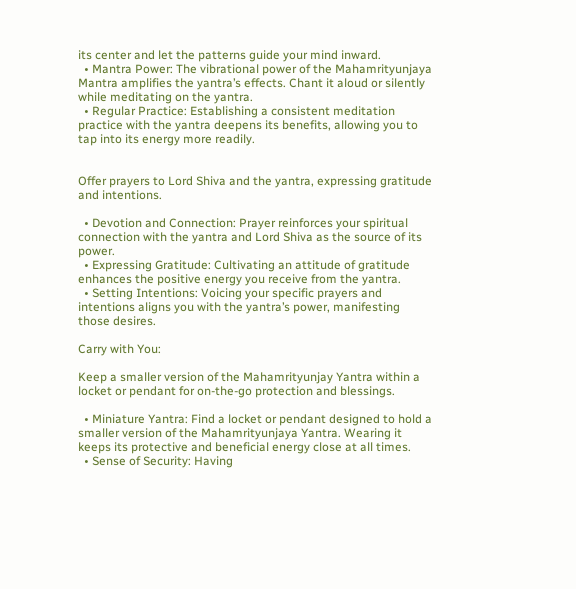its center and let the patterns guide your mind inward.
  • Mantra Power: The vibrational power of the Mahamrityunjaya Mantra amplifies the yantra’s effects. Chant it aloud or silently while meditating on the yantra.
  • Regular Practice: Establishing a consistent meditation practice with the yantra deepens its benefits, allowing you to tap into its energy more readily.


Offer prayers to Lord Shiva and the yantra, expressing gratitude and intentions.

  • Devotion and Connection: Prayer reinforces your spiritual connection with the yantra and Lord Shiva as the source of its power.
  • Expressing Gratitude: Cultivating an attitude of gratitude enhances the positive energy you receive from the yantra.
  • Setting Intentions: Voicing your specific prayers and intentions aligns you with the yantra’s power, manifesting those desires.

Carry with You:

Keep a smaller version of the Mahamrityunjay Yantra within a locket or pendant for on-the-go protection and blessings.

  • Miniature Yantra: Find a locket or pendant designed to hold a smaller version of the Mahamrityunjaya Yantra. Wearing it keeps its protective and beneficial energy close at all times.
  • Sense of Security: Having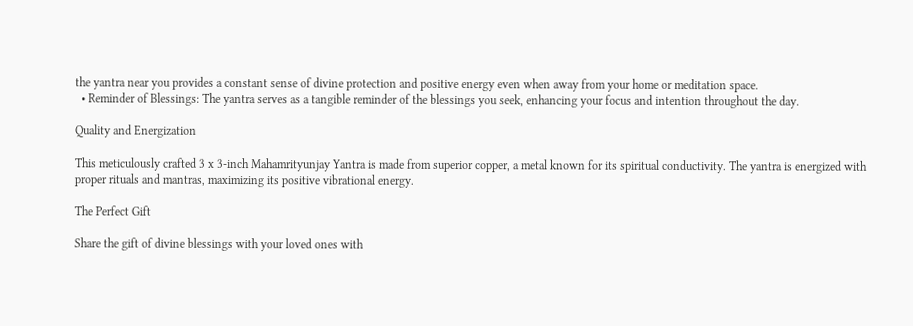the yantra near you provides a constant sense of divine protection and positive energy even when away from your home or meditation space.
  • Reminder of Blessings: The yantra serves as a tangible reminder of the blessings you seek, enhancing your focus and intention throughout the day.

Quality and Energization

This meticulously crafted 3 x 3-inch Mahamrityunjay Yantra is made from superior copper, a metal known for its spiritual conductivity. The yantra is energized with proper rituals and mantras, maximizing its positive vibrational energy.

The Perfect Gift

Share the gift of divine blessings with your loved ones with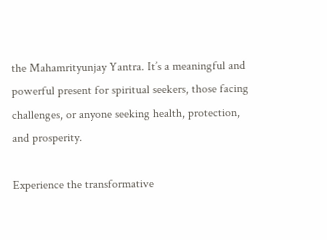the Mahamrityunjay Yantra. It’s a meaningful and powerful present for spiritual seekers, those facing challenges, or anyone seeking health, protection, and prosperity.

Experience the transformative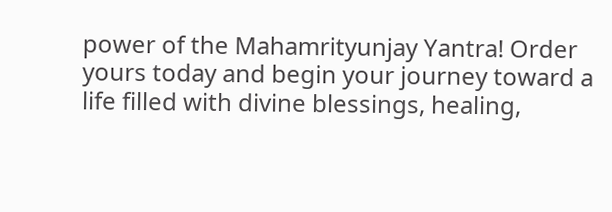power of the Mahamrityunjay Yantra! Order yours today and begin your journey toward a life filled with divine blessings, healing,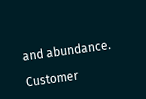and abundance.

Customer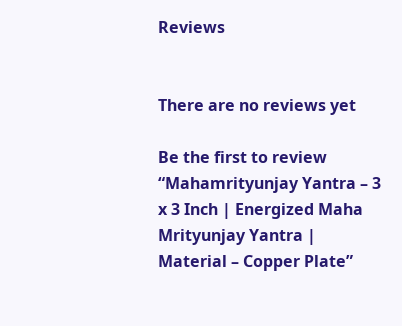Reviews


There are no reviews yet

Be the first to review “Mahamrityunjay Yantra – 3 x 3 Inch | Energized Maha Mrityunjay Yantra | Material – Copper Plate”